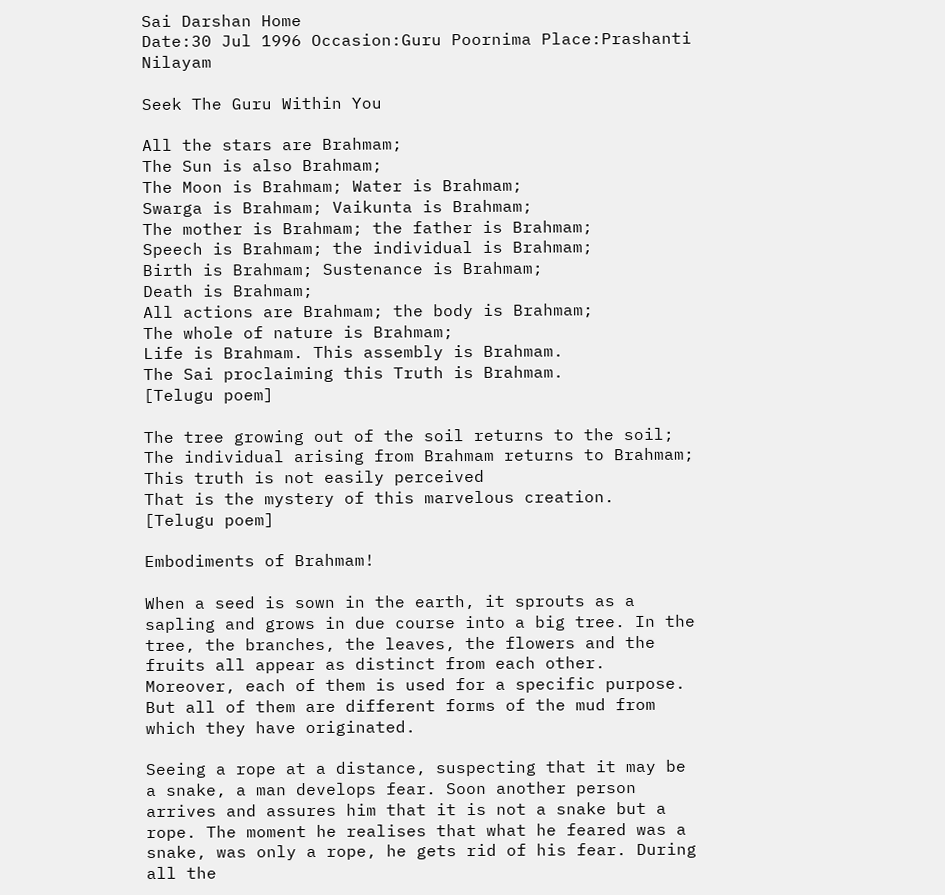Sai Darshan Home
Date:30 Jul 1996 Occasion:Guru Poornima Place:Prashanti Nilayam

Seek The Guru Within You

All the stars are Brahmam;
The Sun is also Brahmam;
The Moon is Brahmam; Water is Brahmam;
Swarga is Brahmam; Vaikunta is Brahmam;
The mother is Brahmam; the father is Brahmam;
Speech is Brahmam; the individual is Brahmam;
Birth is Brahmam; Sustenance is Brahmam;
Death is Brahmam;
All actions are Brahmam; the body is Brahmam;
The whole of nature is Brahmam;
Life is Brahmam. This assembly is Brahmam.
The Sai proclaiming this Truth is Brahmam.
[Telugu poem]

The tree growing out of the soil returns to the soil;
The individual arising from Brahmam returns to Brahmam;
This truth is not easily perceived
That is the mystery of this marvelous creation.
[Telugu poem]

Embodiments of Brahmam!

When a seed is sown in the earth, it sprouts as a sapling and grows in due course into a big tree. In the tree, the branches, the leaves, the flowers and the fruits all appear as distinct from each other. Moreover, each of them is used for a specific purpose. But all of them are different forms of the mud from which they have originated.

Seeing a rope at a distance, suspecting that it may be a snake, a man develops fear. Soon another person arrives and assures him that it is not a snake but a rope. The moment he realises that what he feared was a snake, was only a rope, he gets rid of his fear. During all the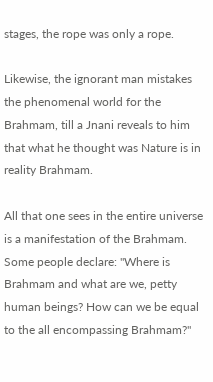stages, the rope was only a rope.

Likewise, the ignorant man mistakes the phenomenal world for the Brahmam, till a Jnani reveals to him that what he thought was Nature is in reality Brahmam.

All that one sees in the entire universe is a manifestation of the Brahmam. Some people declare: "Where is Brahmam and what are we, petty human beings? How can we be equal to the all encompassing Brahmam?"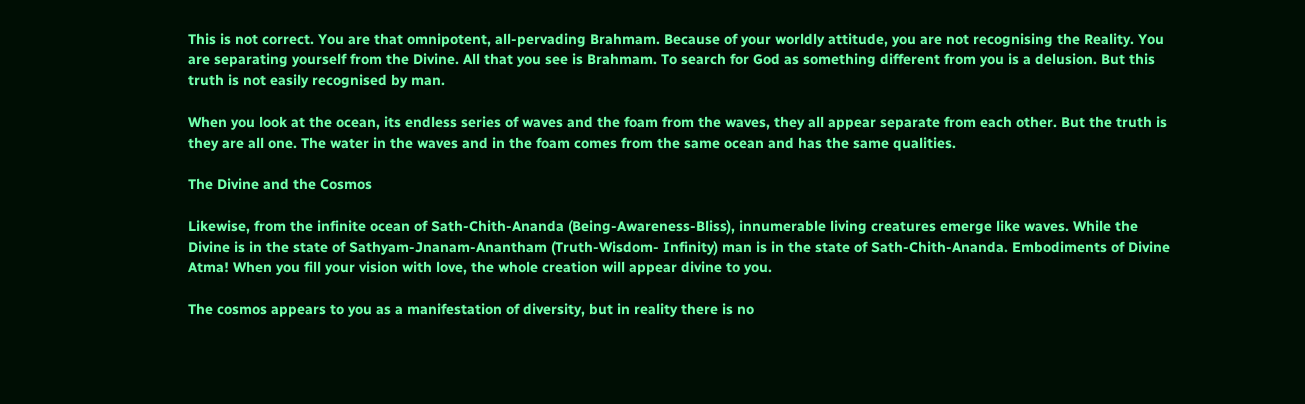This is not correct. You are that omnipotent, all-pervading Brahmam. Because of your worldly attitude, you are not recognising the Reality. You are separating yourself from the Divine. All that you see is Brahmam. To search for God as something different from you is a delusion. But this truth is not easily recognised by man.

When you look at the ocean, its endless series of waves and the foam from the waves, they all appear separate from each other. But the truth is they are all one. The water in the waves and in the foam comes from the same ocean and has the same qualities.

The Divine and the Cosmos

Likewise, from the infinite ocean of Sath-Chith-Ananda (Being-Awareness-Bliss), innumerable living creatures emerge like waves. While the Divine is in the state of Sathyam-Jnanam-Anantham (Truth-Wisdom- Infinity) man is in the state of Sath-Chith-Ananda. Embodiments of Divine Atma! When you fill your vision with love, the whole creation will appear divine to you.

The cosmos appears to you as a manifestation of diversity, but in reality there is no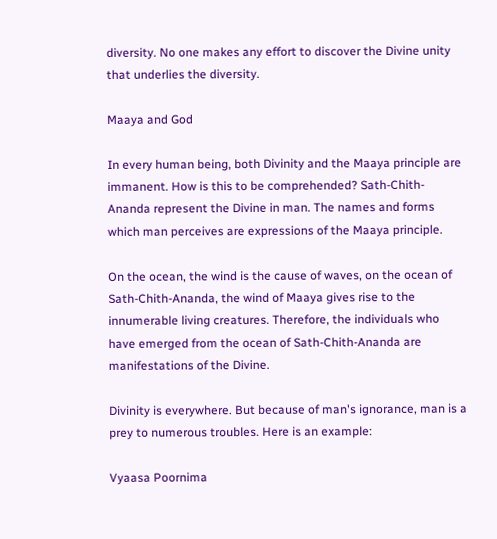diversity. No one makes any effort to discover the Divine unity that underlies the diversity.

Maaya and God

In every human being, both Divinity and the Maaya principle are immanent. How is this to be comprehended? Sath-Chith-Ananda represent the Divine in man. The names and forms which man perceives are expressions of the Maaya principle.

On the ocean, the wind is the cause of waves, on the ocean of Sath-Chith-Ananda, the wind of Maaya gives rise to the innumerable living creatures. Therefore, the individuals who have emerged from the ocean of Sath-Chith-Ananda are manifestations of the Divine.

Divinity is everywhere. But because of man's ignorance, man is a prey to numerous troubles. Here is an example:

Vyaasa Poornima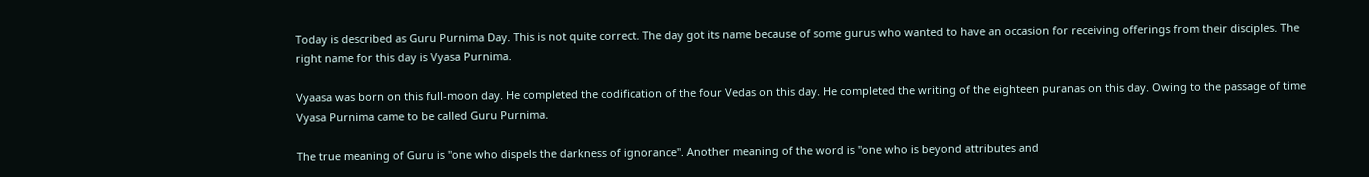Today is described as Guru Purnima Day. This is not quite correct. The day got its name because of some gurus who wanted to have an occasion for receiving offerings from their disciples. The right name for this day is Vyasa Purnima.

Vyaasa was born on this full-moon day. He completed the codification of the four Vedas on this day. He completed the writing of the eighteen puranas on this day. Owing to the passage of time Vyasa Purnima came to be called Guru Purnima.

The true meaning of Guru is "one who dispels the darkness of ignorance". Another meaning of the word is "one who is beyond attributes and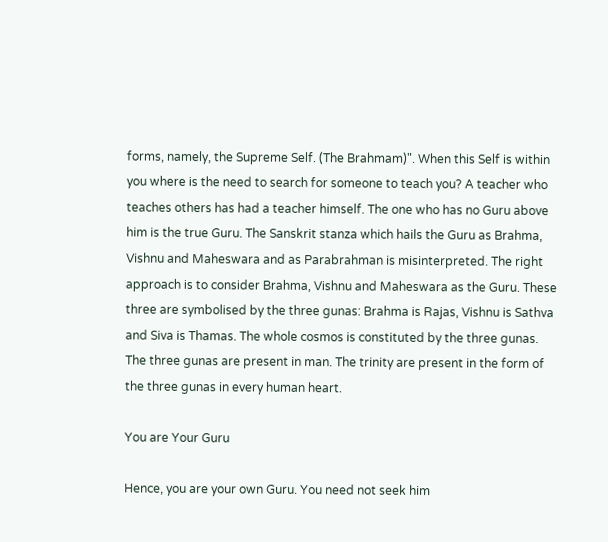forms, namely, the Supreme Self. (The Brahmam)". When this Self is within you where is the need to search for someone to teach you? A teacher who teaches others has had a teacher himself. The one who has no Guru above him is the true Guru. The Sanskrit stanza which hails the Guru as Brahma, Vishnu and Maheswara and as Parabrahman is misinterpreted. The right approach is to consider Brahma, Vishnu and Maheswara as the Guru. These three are symbolised by the three gunas: Brahma is Rajas, Vishnu is Sathva and Siva is Thamas. The whole cosmos is constituted by the three gunas. The three gunas are present in man. The trinity are present in the form of the three gunas in every human heart.

You are Your Guru

Hence, you are your own Guru. You need not seek him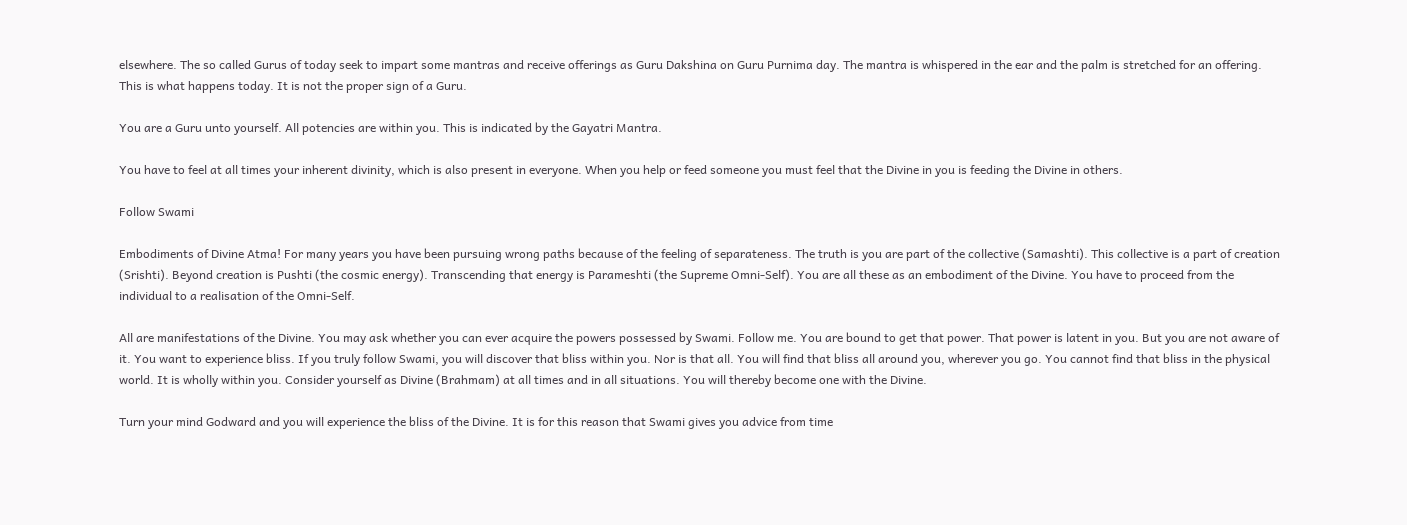elsewhere. The so called Gurus of today seek to impart some mantras and receive offerings as Guru Dakshina on Guru Purnima day. The mantra is whispered in the ear and the palm is stretched for an offering. This is what happens today. It is not the proper sign of a Guru.

You are a Guru unto yourself. All potencies are within you. This is indicated by the Gayatri Mantra.

You have to feel at all times your inherent divinity, which is also present in everyone. When you help or feed someone you must feel that the Divine in you is feeding the Divine in others.

Follow Swami

Embodiments of Divine Atma! For many years you have been pursuing wrong paths because of the feeling of separateness. The truth is you are part of the collective (Samashti). This collective is a part of creation (Srishti). Beyond creation is Pushti (the cosmic energy). Transcending that energy is Parameshti (the Supreme Omni-Self). You are all these as an embodiment of the Divine. You have to proceed from the individual to a realisation of the Omni-Self.

All are manifestations of the Divine. You may ask whether you can ever acquire the powers possessed by Swami. Follow me. You are bound to get that power. That power is latent in you. But you are not aware of it. You want to experience bliss. If you truly follow Swami, you will discover that bliss within you. Nor is that all. You will find that bliss all around you, wherever you go. You cannot find that bliss in the physical world. It is wholly within you. Consider yourself as Divine (Brahmam) at all times and in all situations. You will thereby become one with the Divine.

Turn your mind Godward and you will experience the bliss of the Divine. It is for this reason that Swami gives you advice from time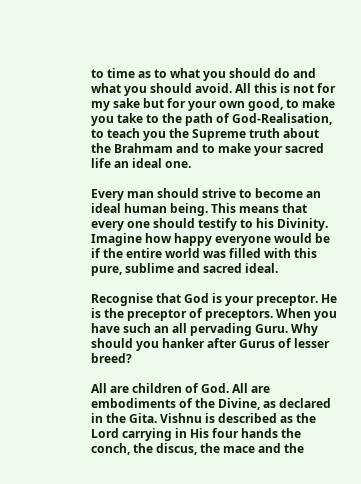to time as to what you should do and what you should avoid. All this is not for my sake but for your own good, to make you take to the path of God-Realisation, to teach you the Supreme truth about the Brahmam and to make your sacred life an ideal one.

Every man should strive to become an ideal human being. This means that every one should testify to his Divinity. Imagine how happy everyone would be if the entire world was filled with this pure, sublime and sacred ideal.

Recognise that God is your preceptor. He is the preceptor of preceptors. When you have such an all pervading Guru. Why should you hanker after Gurus of lesser breed?

All are children of God. All are embodiments of the Divine, as declared in the Gita. Vishnu is described as the Lord carrying in His four hands the conch, the discus, the mace and the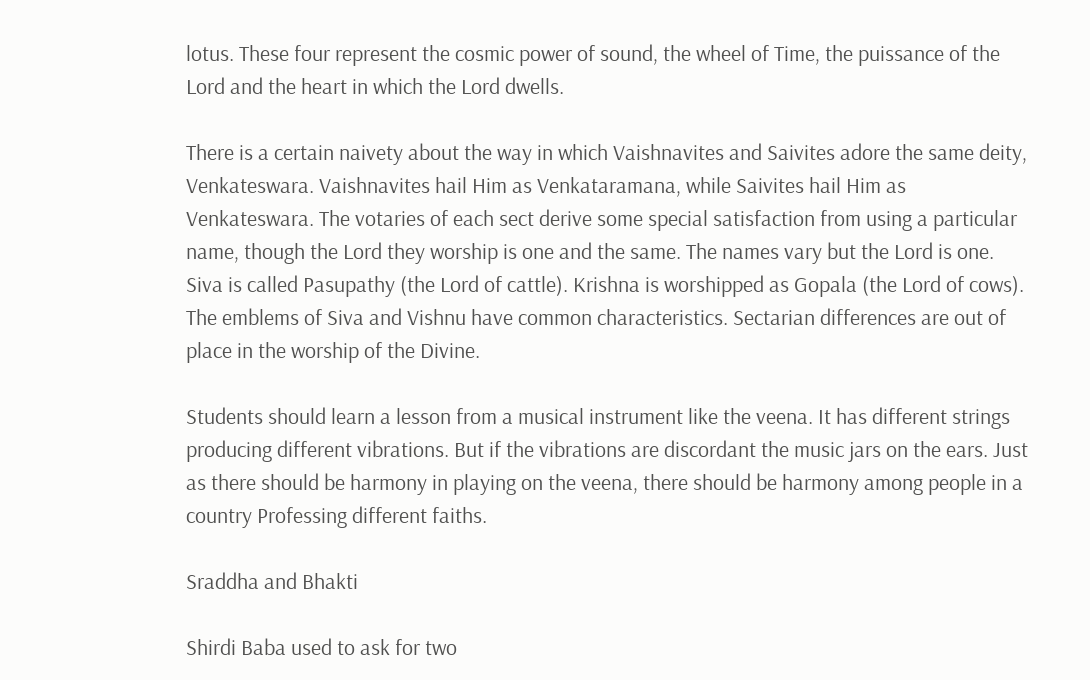lotus. These four represent the cosmic power of sound, the wheel of Time, the puissance of the Lord and the heart in which the Lord dwells.

There is a certain naivety about the way in which Vaishnavites and Saivites adore the same deity, Venkateswara. Vaishnavites hail Him as Venkataramana, while Saivites hail Him as Venkateswara. The votaries of each sect derive some special satisfaction from using a particular name, though the Lord they worship is one and the same. The names vary but the Lord is one. Siva is called Pasupathy (the Lord of cattle). Krishna is worshipped as Gopala (the Lord of cows). The emblems of Siva and Vishnu have common characteristics. Sectarian differences are out of place in the worship of the Divine.

Students should learn a lesson from a musical instrument like the veena. It has different strings producing different vibrations. But if the vibrations are discordant the music jars on the ears. Just as there should be harmony in playing on the veena, there should be harmony among people in a country Professing different faiths.

Sraddha and Bhakti

Shirdi Baba used to ask for two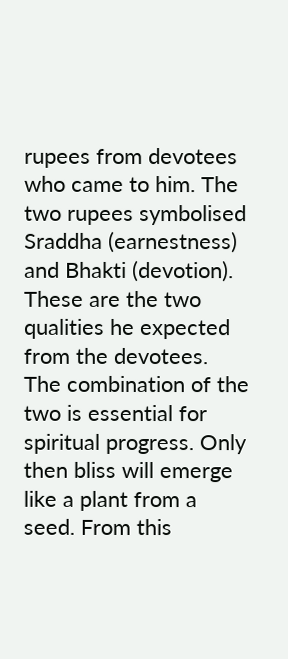rupees from devotees who came to him. The two rupees symbolised Sraddha (earnestness) and Bhakti (devotion). These are the two qualities he expected from the devotees. The combination of the two is essential for spiritual progress. Only then bliss will emerge like a plant from a seed. From this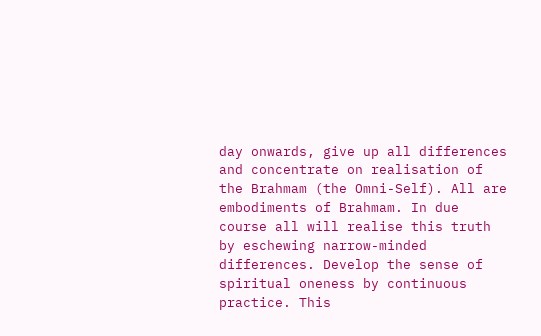day onwards, give up all differences and concentrate on realisation of the Brahmam (the Omni-Self). All are embodiments of Brahmam. In due course all will realise this truth by eschewing narrow-minded differences. Develop the sense of spiritual oneness by continuous practice. This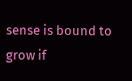sense is bound to grow if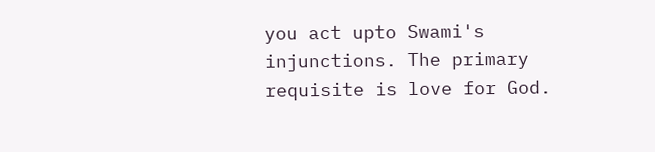you act upto Swami's injunctions. The primary requisite is love for God.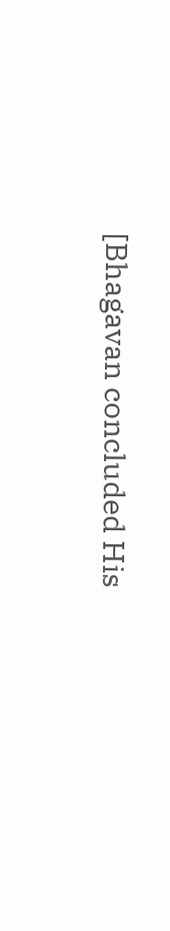[Bhagavan concluded His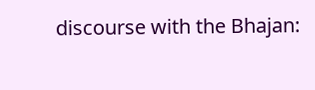discourse with the Bhajan: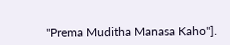"Prema Muditha Manasa Kaho"].